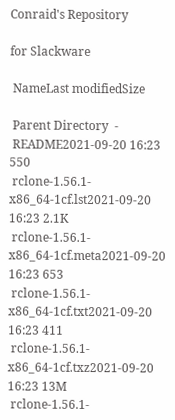Conraid's Repository

for Slackware

 NameLast modifiedSize

 Parent Directory  -
 README2021-09-20 16:23 550
 rclone-1.56.1-x86_64-1cf.lst2021-09-20 16:23 2.1K
 rclone-1.56.1-x86_64-1cf.meta2021-09-20 16:23 653
 rclone-1.56.1-x86_64-1cf.txt2021-09-20 16:23 411
 rclone-1.56.1-x86_64-1cf.txz2021-09-20 16:23 13M
 rclone-1.56.1-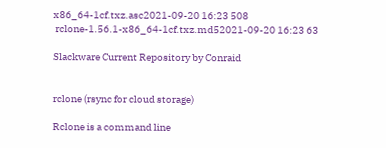x86_64-1cf.txz.asc2021-09-20 16:23 508
 rclone-1.56.1-x86_64-1cf.txz.md52021-09-20 16:23 63

Slackware Current Repository by Conraid


rclone (rsync for cloud storage)

Rclone is a command line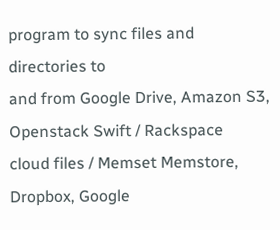program to sync files and directories to
and from Google Drive, Amazon S3, Openstack Swift / Rackspace
cloud files / Memset Memstore, Dropbox, Google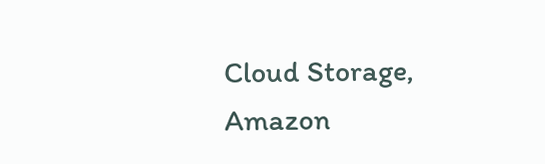Cloud Storage,
Amazon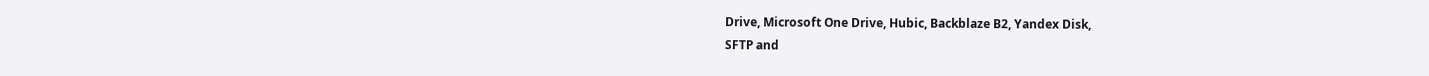Drive, Microsoft One Drive, Hubic, Backblaze B2, Yandex Disk,
SFTP and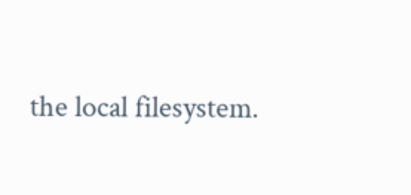the local filesystem.